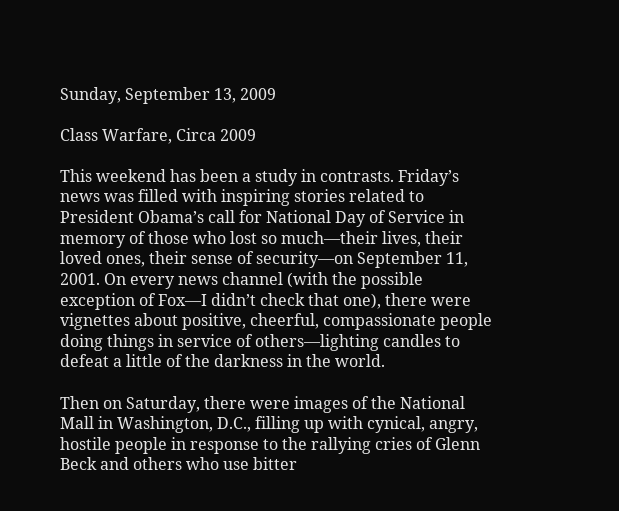Sunday, September 13, 2009

Class Warfare, Circa 2009

This weekend has been a study in contrasts. Friday’s news was filled with inspiring stories related to President Obama’s call for National Day of Service in memory of those who lost so much—their lives, their loved ones, their sense of security—on September 11, 2001. On every news channel (with the possible exception of Fox—I didn’t check that one), there were vignettes about positive, cheerful, compassionate people doing things in service of others—lighting candles to defeat a little of the darkness in the world.

Then on Saturday, there were images of the National Mall in Washington, D.C., filling up with cynical, angry, hostile people in response to the rallying cries of Glenn Beck and others who use bitter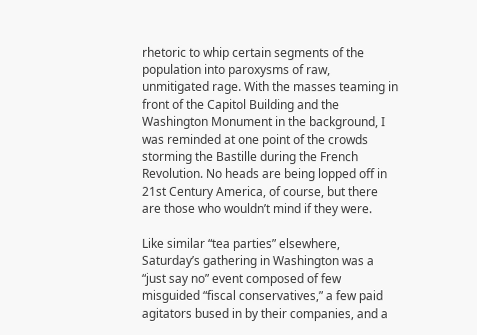rhetoric to whip certain segments of the population into paroxysms of raw, unmitigated rage. With the masses teaming in front of the Capitol Building and the Washington Monument in the background, I was reminded at one point of the crowds storming the Bastille during the French Revolution. No heads are being lopped off in 21st Century America, of course, but there are those who wouldn’t mind if they were.

Like similar “tea parties” elsewhere, Saturday’s gathering in Washington was a “just say no” event composed of few misguided “fiscal conservatives,” a few paid agitators bused in by their companies, and a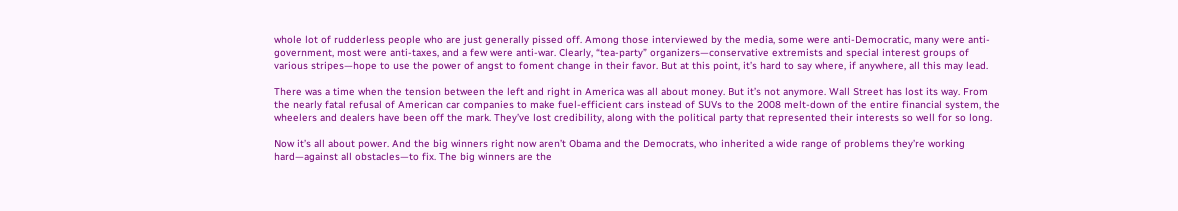whole lot of rudderless people who are just generally pissed off. Among those interviewed by the media, some were anti-Democratic, many were anti-government, most were anti-taxes, and a few were anti-war. Clearly, “tea-party” organizers—conservative extremists and special interest groups of various stripes—hope to use the power of angst to foment change in their favor. But at this point, it’s hard to say where, if anywhere, all this may lead.

There was a time when the tension between the left and right in America was all about money. But it’s not anymore. Wall Street has lost its way. From the nearly fatal refusal of American car companies to make fuel-efficient cars instead of SUVs to the 2008 melt-down of the entire financial system, the wheelers and dealers have been off the mark. They’ve lost credibility, along with the political party that represented their interests so well for so long.

Now it’s all about power. And the big winners right now aren’t Obama and the Democrats, who inherited a wide range of problems they’re working hard—against all obstacles—to fix. The big winners are the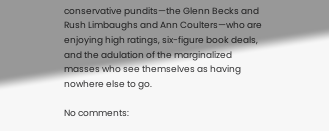conservative pundits—the Glenn Becks and Rush Limbaughs and Ann Coulters—who are enjoying high ratings, six-figure book deals, and the adulation of the marginalized masses who see themselves as having nowhere else to go.

No comments: